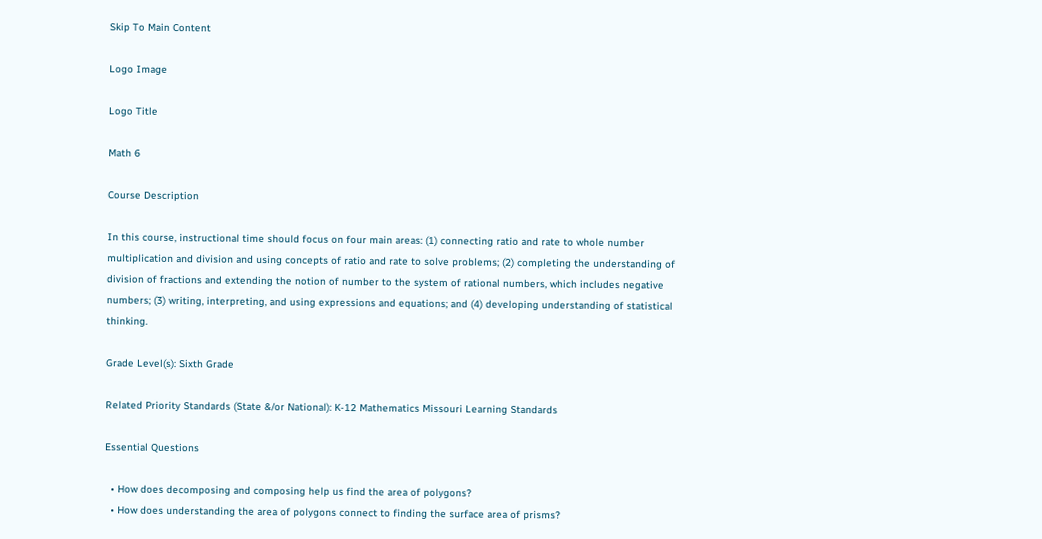Skip To Main Content

Logo Image

Logo Title

Math 6

Course Description

In this course, instructional time should focus on four main areas: (1) connecting ratio and rate to whole number multiplication and division and using concepts of ratio and rate to solve problems; (2) completing the understanding of division of fractions and extending the notion of number to the system of rational numbers, which includes negative numbers; (3) writing, interpreting, and using expressions and equations; and (4) developing understanding of statistical thinking.

Grade Level(s): Sixth Grade

Related Priority Standards (State &/or National): K-12 Mathematics Missouri Learning Standards

Essential Questions

  • How does decomposing and composing help us find the area of polygons?
  • How does understanding the area of polygons connect to finding the surface area of prisms?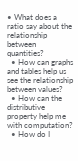• What does a ratio say about the relationship between quantities?
  • How can graphs and tables help us see the relationship between values?
  • How can the distributive property help me with computation?
  • How do I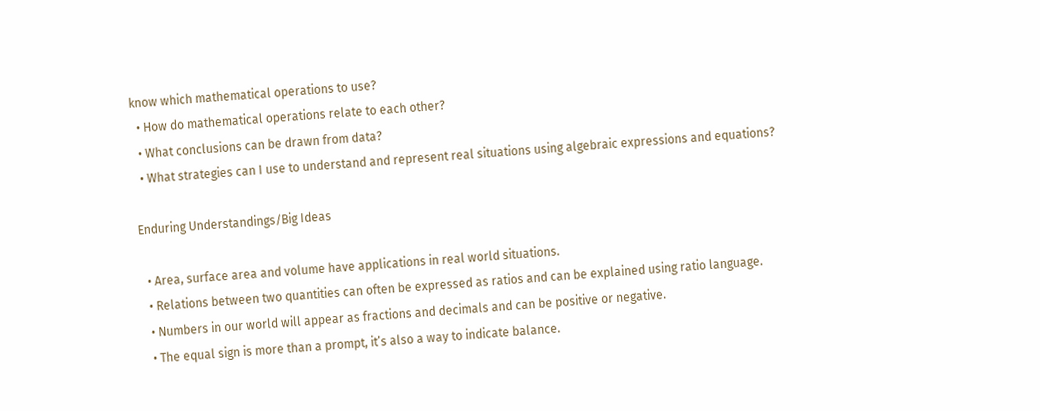know which mathematical operations to use?
  • How do mathematical operations relate to each other?
  • What conclusions can be drawn from data?
  • What strategies can I use to understand and represent real situations using algebraic expressions and equations?

Enduring Understandings/Big Ideas

  • Area, surface area and volume have applications in real world situations.
  • Relations between two quantities can often be expressed as ratios and can be explained using ratio language.
  • Numbers in our world will appear as fractions and decimals and can be positive or negative.
  • The equal sign is more than a prompt, it’s also a way to indicate balance.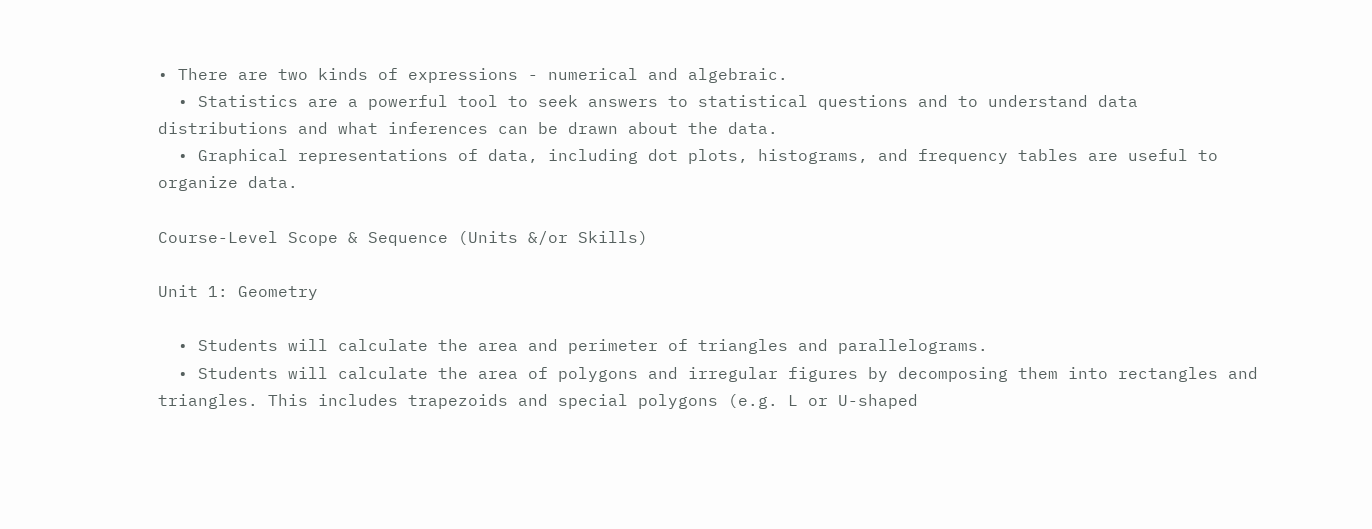• There are two kinds of expressions - numerical and algebraic.
  • Statistics are a powerful tool to seek answers to statistical questions and to understand data distributions and what inferences can be drawn about the data.
  • Graphical representations of data, including dot plots, histograms, and frequency tables are useful to organize data.

Course-Level Scope & Sequence (Units &/or Skills)

Unit 1: Geometry

  • Students will calculate the area and perimeter of triangles and parallelograms.
  • Students will calculate the area of polygons and irregular figures by decomposing them into rectangles and triangles. This includes trapezoids and special polygons (e.g. L or U-shaped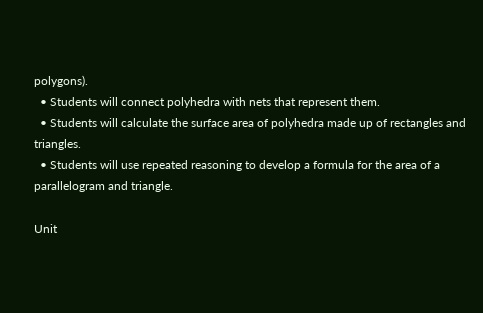polygons).
  • Students will connect polyhedra with nets that represent them.
  • Students will calculate the surface area of polyhedra made up of rectangles and triangles.
  • Students will use repeated reasoning to develop a formula for the area of a parallelogram and triangle.

Unit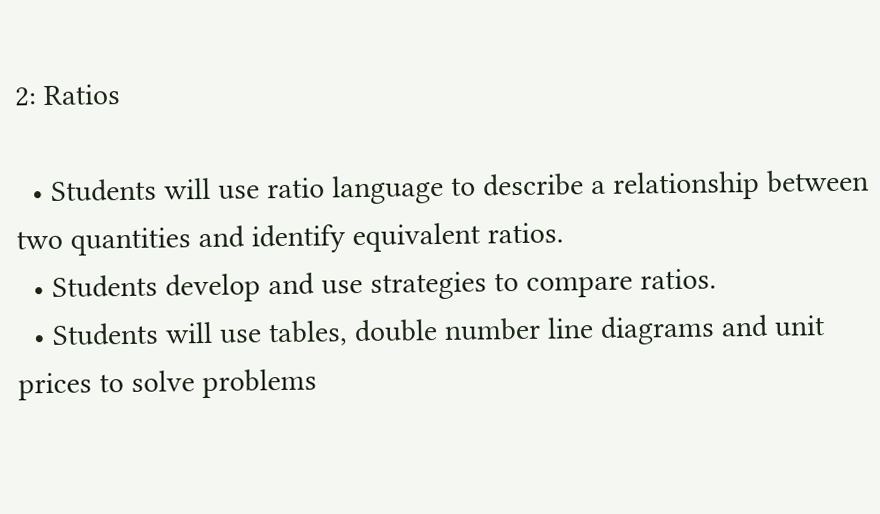2: Ratios

  • Students will use ratio language to describe a relationship between two quantities and identify equivalent ratios.
  • Students develop and use strategies to compare ratios.
  • Students will use tables, double number line diagrams and unit prices to solve problems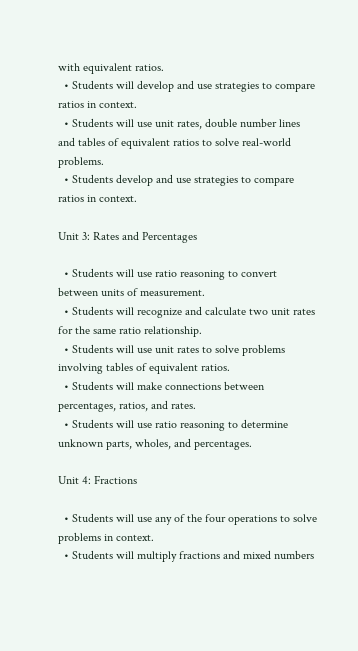with equivalent ratios.
  • Students will develop and use strategies to compare ratios in context.
  • Students will use unit rates, double number lines and tables of equivalent ratios to solve real-world problems.
  • Students develop and use strategies to compare ratios in context.

Unit 3: Rates and Percentages

  • Students will use ratio reasoning to convert between units of measurement.
  • Students will recognize and calculate two unit rates for the same ratio relationship.
  • Students will use unit rates to solve problems involving tables of equivalent ratios.
  • Students will make connections between percentages, ratios, and rates.
  • Students will use ratio reasoning to determine unknown parts, wholes, and percentages.

Unit 4: Fractions

  • Students will use any of the four operations to solve problems in context.
  • Students will multiply fractions and mixed numbers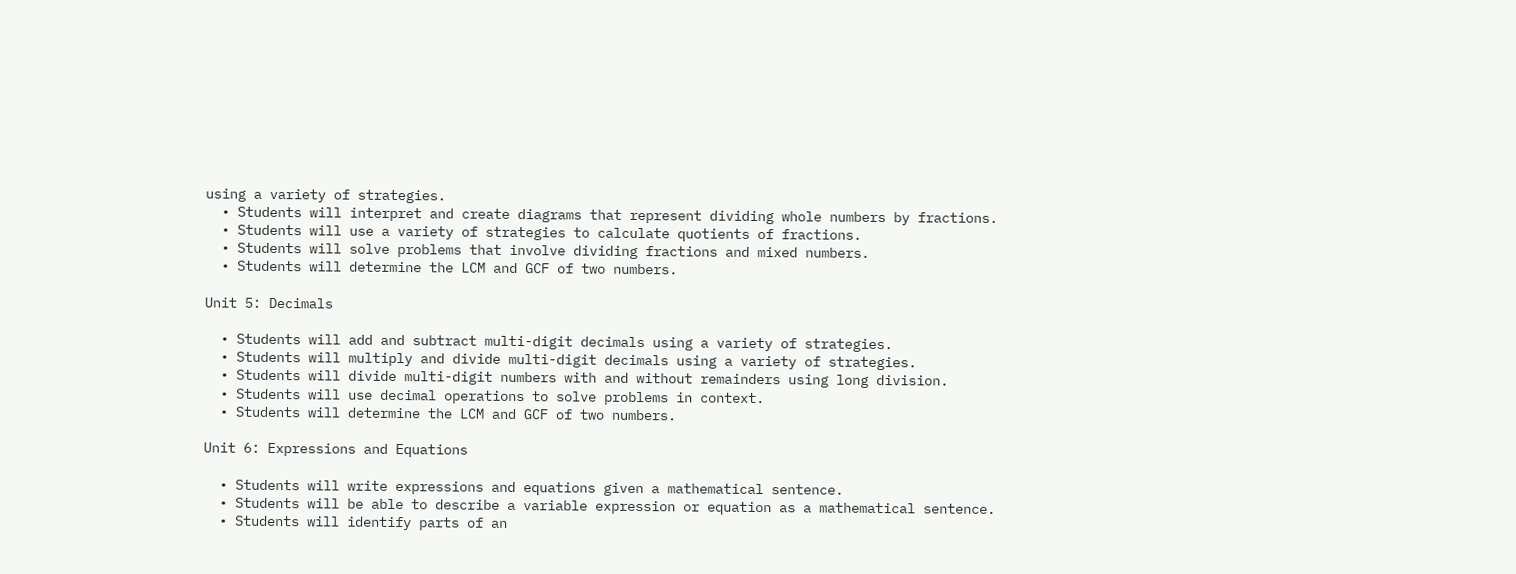using a variety of strategies.
  • Students will interpret and create diagrams that represent dividing whole numbers by fractions.
  • Students will use a variety of strategies to calculate quotients of fractions.
  • Students will solve problems that involve dividing fractions and mixed numbers.
  • Students will determine the LCM and GCF of two numbers.

Unit 5: Decimals

  • Students will add and subtract multi-digit decimals using a variety of strategies.
  • Students will multiply and divide multi-digit decimals using a variety of strategies.
  • Students will divide multi-digit numbers with and without remainders using long division.
  • Students will use decimal operations to solve problems in context.
  • Students will determine the LCM and GCF of two numbers.

Unit 6: Expressions and Equations

  • Students will write expressions and equations given a mathematical sentence.
  • Students will be able to describe a variable expression or equation as a mathematical sentence.
  • Students will identify parts of an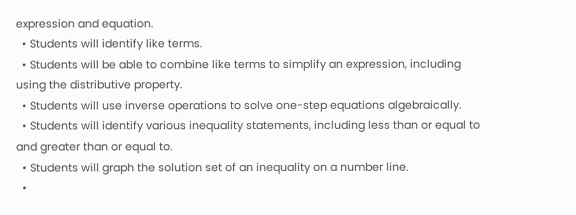expression and equation.
  • Students will identify like terms.
  • Students will be able to combine like terms to simplify an expression, including using the distributive property.
  • Students will use inverse operations to solve one-step equations algebraically.
  • Students will identify various inequality statements, including less than or equal to and greater than or equal to.
  • Students will graph the solution set of an inequality on a number line.
  •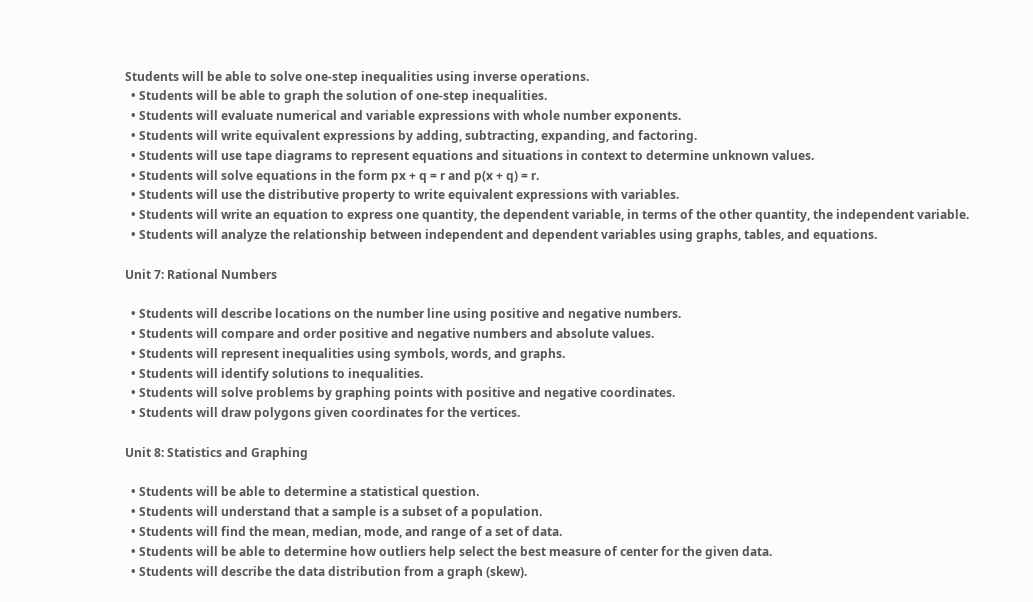Students will be able to solve one-step inequalities using inverse operations.
  • Students will be able to graph the solution of one-step inequalities.
  • Students will evaluate numerical and variable expressions with whole number exponents.
  • Students will write equivalent expressions by adding, subtracting, expanding, and factoring.
  • Students will use tape diagrams to represent equations and situations in context to determine unknown values.
  • Students will solve equations in the form px + q = r and p(x + q) = r.
  • Students will use the distributive property to write equivalent expressions with variables.
  • Students will write an equation to express one quantity, the dependent variable, in terms of the other quantity, the independent variable.
  • Students will analyze the relationship between independent and dependent variables using graphs, tables, and equations.

Unit 7: Rational Numbers

  • Students will describe locations on the number line using positive and negative numbers.
  • Students will compare and order positive and negative numbers and absolute values.
  • Students will represent inequalities using symbols, words, and graphs.
  • Students will identify solutions to inequalities.
  • Students will solve problems by graphing points with positive and negative coordinates.
  • Students will draw polygons given coordinates for the vertices.

Unit 8: Statistics and Graphing

  • Students will be able to determine a statistical question.
  • Students will understand that a sample is a subset of a population.
  • Students will find the mean, median, mode, and range of a set of data.
  • Students will be able to determine how outliers help select the best measure of center for the given data.
  • Students will describe the data distribution from a graph (skew).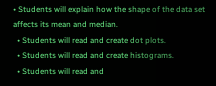• Students will explain how the shape of the data set affects its mean and median.
  • Students will read and create dot plots.
  • Students will read and create histograms.
  • Students will read and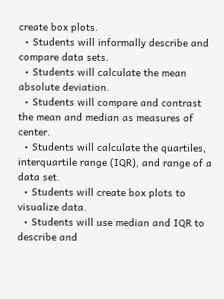create box plots.
  • Students will informally describe and compare data sets.
  • Students will calculate the mean absolute deviation.
  • Students will compare and contrast the mean and median as measures of center.
  • Students will calculate the quartiles, interquartile range (IQR), and range of a data set.
  • Students will create box plots to visualize data.
  • Students will use median and IQR to describe and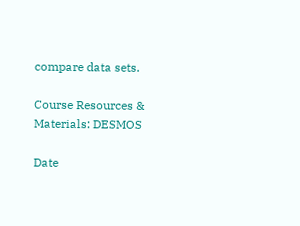compare data sets.

Course Resources & Materials: DESMOS

Date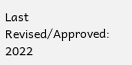Last Revised/Approved: 2022